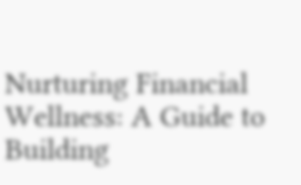Nurturing Financial Wellness: A Guide to Building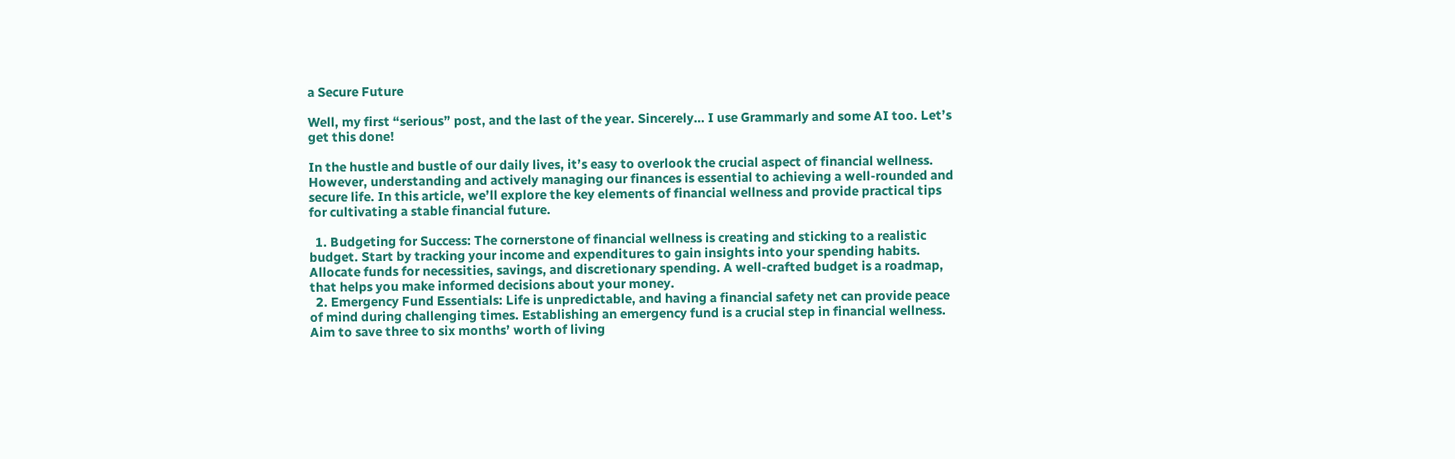a Secure Future

Well, my first “serious” post, and the last of the year. Sincerely… I use Grammarly and some AI too. Let’s get this done!

In the hustle and bustle of our daily lives, it’s easy to overlook the crucial aspect of financial wellness. However, understanding and actively managing our finances is essential to achieving a well-rounded and secure life. In this article, we’ll explore the key elements of financial wellness and provide practical tips for cultivating a stable financial future.

  1. Budgeting for Success: The cornerstone of financial wellness is creating and sticking to a realistic budget. Start by tracking your income and expenditures to gain insights into your spending habits. Allocate funds for necessities, savings, and discretionary spending. A well-crafted budget is a roadmap, that helps you make informed decisions about your money.
  2. Emergency Fund Essentials: Life is unpredictable, and having a financial safety net can provide peace of mind during challenging times. Establishing an emergency fund is a crucial step in financial wellness. Aim to save three to six months’ worth of living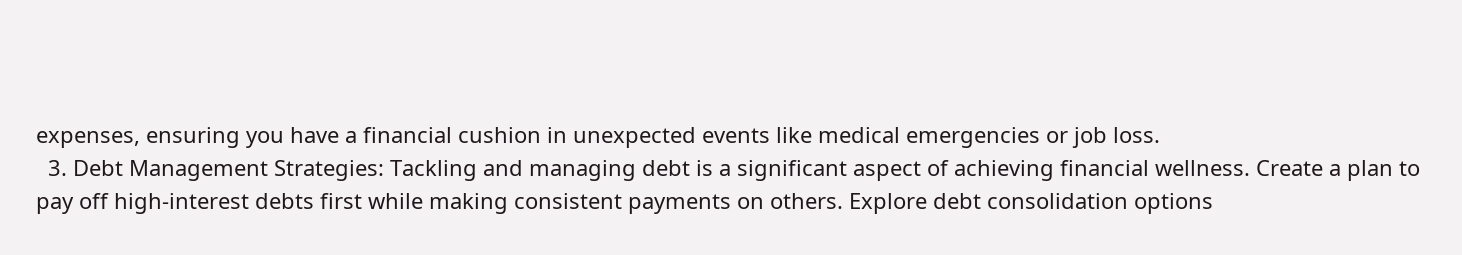expenses, ensuring you have a financial cushion in unexpected events like medical emergencies or job loss.
  3. Debt Management Strategies: Tackling and managing debt is a significant aspect of achieving financial wellness. Create a plan to pay off high-interest debts first while making consistent payments on others. Explore debt consolidation options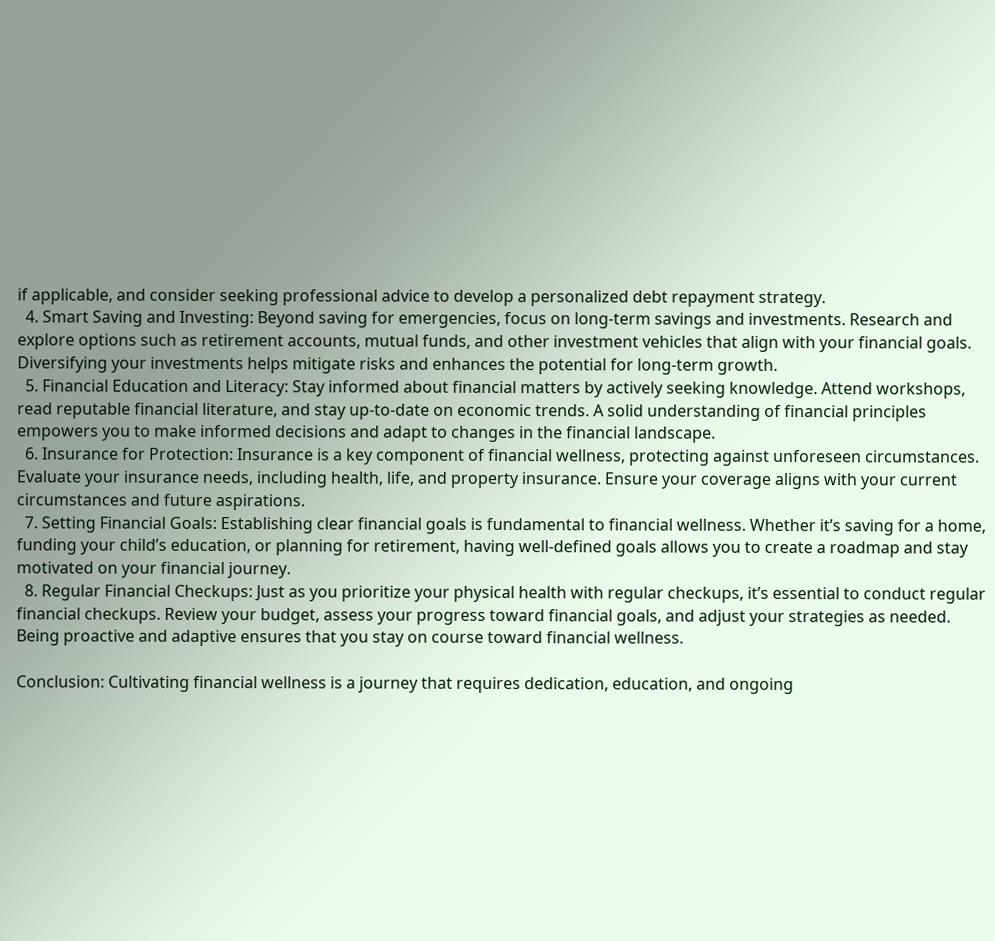if applicable, and consider seeking professional advice to develop a personalized debt repayment strategy.
  4. Smart Saving and Investing: Beyond saving for emergencies, focus on long-term savings and investments. Research and explore options such as retirement accounts, mutual funds, and other investment vehicles that align with your financial goals. Diversifying your investments helps mitigate risks and enhances the potential for long-term growth.
  5. Financial Education and Literacy: Stay informed about financial matters by actively seeking knowledge. Attend workshops, read reputable financial literature, and stay up-to-date on economic trends. A solid understanding of financial principles empowers you to make informed decisions and adapt to changes in the financial landscape.
  6. Insurance for Protection: Insurance is a key component of financial wellness, protecting against unforeseen circumstances. Evaluate your insurance needs, including health, life, and property insurance. Ensure your coverage aligns with your current circumstances and future aspirations.
  7. Setting Financial Goals: Establishing clear financial goals is fundamental to financial wellness. Whether it’s saving for a home, funding your child’s education, or planning for retirement, having well-defined goals allows you to create a roadmap and stay motivated on your financial journey.
  8. Regular Financial Checkups: Just as you prioritize your physical health with regular checkups, it’s essential to conduct regular financial checkups. Review your budget, assess your progress toward financial goals, and adjust your strategies as needed. Being proactive and adaptive ensures that you stay on course toward financial wellness.

Conclusion: Cultivating financial wellness is a journey that requires dedication, education, and ongoing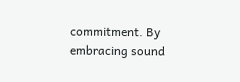commitment. By embracing sound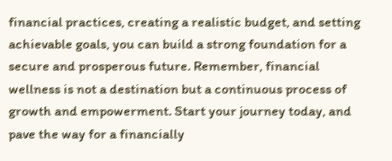financial practices, creating a realistic budget, and setting achievable goals, you can build a strong foundation for a secure and prosperous future. Remember, financial wellness is not a destination but a continuous process of growth and empowerment. Start your journey today, and pave the way for a financially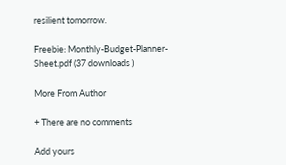resilient tomorrow.

Freebie: Monthly-Budget-Planner-Sheet.pdf (37 downloads )

More From Author

+ There are no comments

Add yours